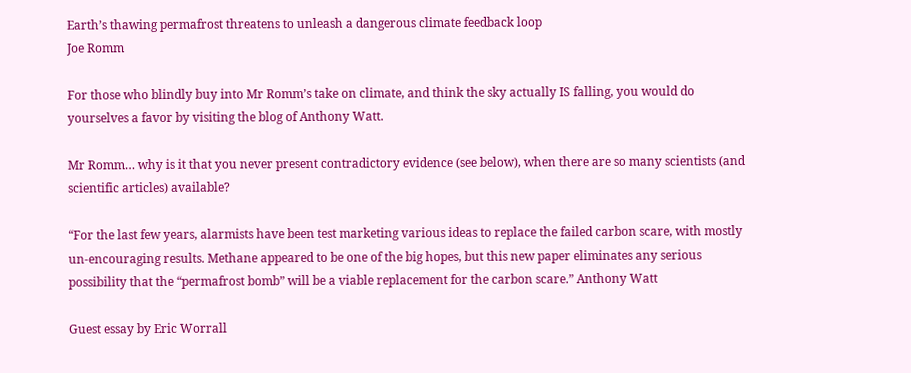Earth’s thawing permafrost threatens to unleash a dangerous climate feedback loop
Joe Romm

For those who blindly buy into Mr Romm’s take on climate, and think the sky actually IS falling, you would do yourselves a favor by visiting the blog of Anthony Watt.

Mr Romm… why is it that you never present contradictory evidence (see below), when there are so many scientists (and scientific articles) available?

“For the last few years, alarmists have been test marketing various ideas to replace the failed carbon scare, with mostly un-encouraging results. Methane appeared to be one of the big hopes, but this new paper eliminates any serious possibility that the “permafrost bomb” will be a viable replacement for the carbon scare.” Anthony Watt

Guest essay by Eric Worrall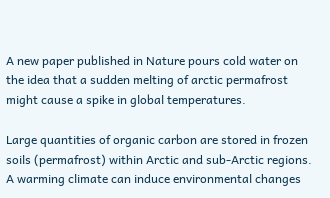A new paper published in Nature pours cold water on the idea that a sudden melting of arctic permafrost might cause a spike in global temperatures.

Large quantities of organic carbon are stored in frozen soils (permafrost) within Arctic and sub-Arctic regions. A warming climate can induce environmental changes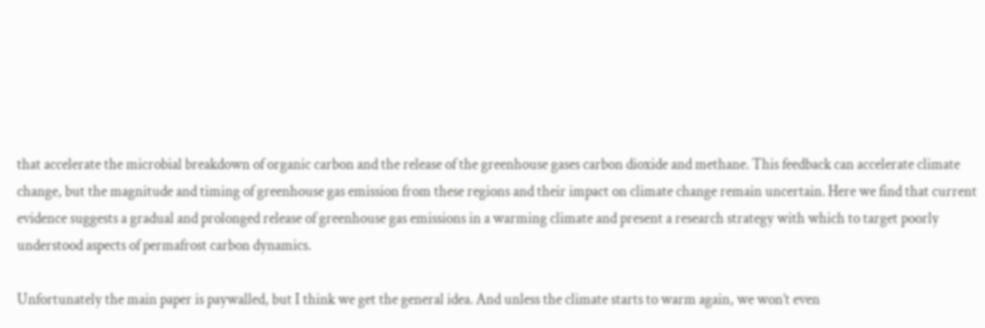that accelerate the microbial breakdown of organic carbon and the release of the greenhouse gases carbon dioxide and methane. This feedback can accelerate climate change, but the magnitude and timing of greenhouse gas emission from these regions and their impact on climate change remain uncertain. Here we find that current evidence suggests a gradual and prolonged release of greenhouse gas emissions in a warming climate and present a research strategy with which to target poorly understood aspects of permafrost carbon dynamics.

Unfortunately the main paper is paywalled, but I think we get the general idea. And unless the climate starts to warm again, we won’t even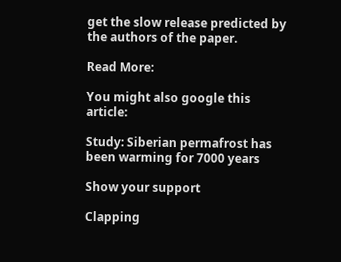get the slow release predicted by the authors of the paper.

Read More:

You might also google this article:

Study: Siberian permafrost has been warming for 7000 years

Show your support

Clapping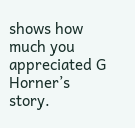shows how much you appreciated G Horner’s story.